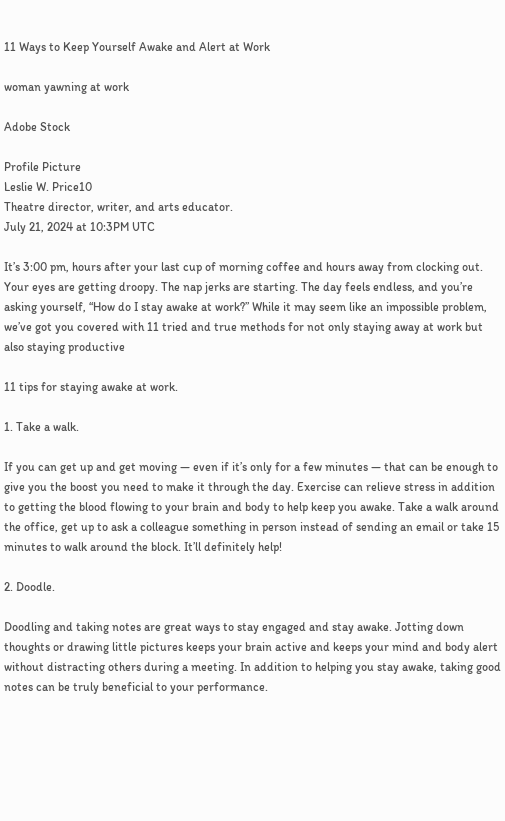11 Ways to Keep Yourself Awake and Alert at Work

woman yawning at work

Adobe Stock

Profile Picture
Leslie W. Price10
Theatre director, writer, and arts educator.
July 21, 2024 at 10:3PM UTC

It’s 3:00 pm, hours after your last cup of morning coffee and hours away from clocking out. Your eyes are getting droopy. The nap jerks are starting. The day feels endless, and you’re asking yourself, “How do I stay awake at work?” While it may seem like an impossible problem, we’ve got you covered with 11 tried and true methods for not only staying away at work but also staying productive

11 tips for staying awake at work.

1. Take a walk.

If you can get up and get moving — even if it’s only for a few minutes — that can be enough to give you the boost you need to make it through the day. Exercise can relieve stress in addition to getting the blood flowing to your brain and body to help keep you awake. Take a walk around the office, get up to ask a colleague something in person instead of sending an email or take 15 minutes to walk around the block. It’ll definitely help!

2. Doodle.

Doodling and taking notes are great ways to stay engaged and stay awake. Jotting down thoughts or drawing little pictures keeps your brain active and keeps your mind and body alert without distracting others during a meeting. In addition to helping you stay awake, taking good notes can be truly beneficial to your performance.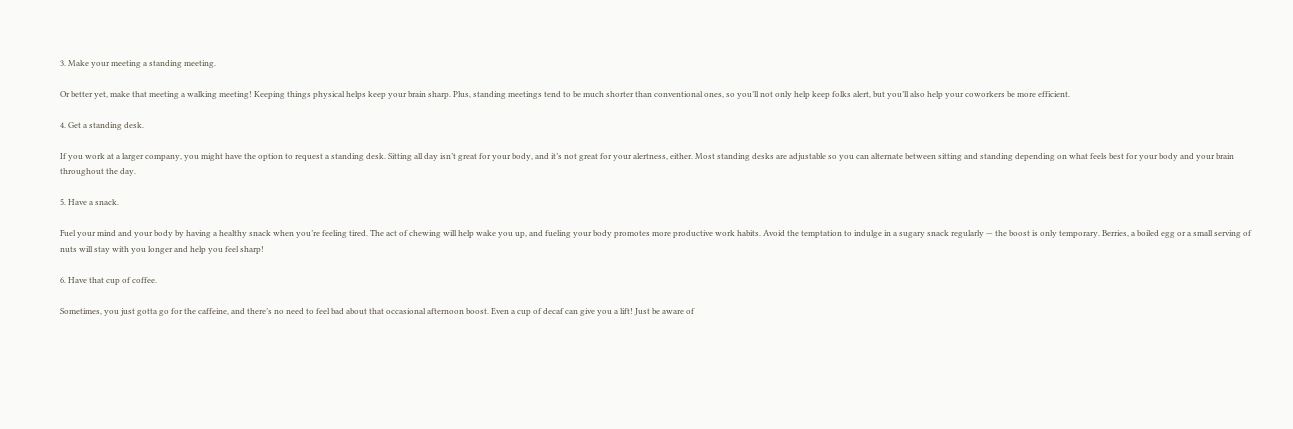3. Make your meeting a standing meeting.

Or better yet, make that meeting a walking meeting! Keeping things physical helps keep your brain sharp. Plus, standing meetings tend to be much shorter than conventional ones, so you’ll not only help keep folks alert, but you’ll also help your coworkers be more efficient.

4. Get a standing desk.

If you work at a larger company, you might have the option to request a standing desk. Sitting all day isn’t great for your body, and it’s not great for your alertness, either. Most standing desks are adjustable so you can alternate between sitting and standing depending on what feels best for your body and your brain throughout the day.

5. Have a snack.

Fuel your mind and your body by having a healthy snack when you’re feeling tired. The act of chewing will help wake you up, and fueling your body promotes more productive work habits. Avoid the temptation to indulge in a sugary snack regularly — the boost is only temporary. Berries, a boiled egg or a small serving of nuts will stay with you longer and help you feel sharp!

6. Have that cup of coffee.

Sometimes, you just gotta go for the caffeine, and there’s no need to feel bad about that occasional afternoon boost. Even a cup of decaf can give you a lift! Just be aware of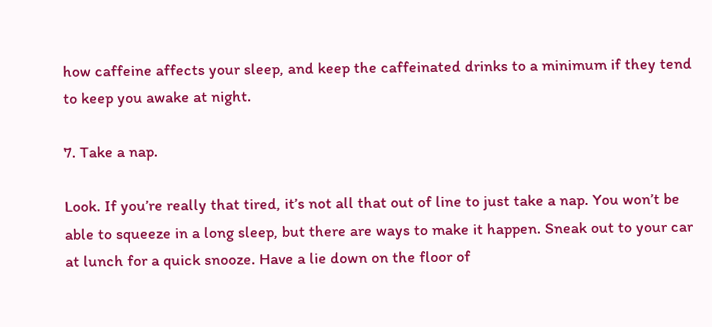how caffeine affects your sleep, and keep the caffeinated drinks to a minimum if they tend to keep you awake at night.

7. Take a nap.

Look. If you’re really that tired, it’s not all that out of line to just take a nap. You won’t be able to squeeze in a long sleep, but there are ways to make it happen. Sneak out to your car at lunch for a quick snooze. Have a lie down on the floor of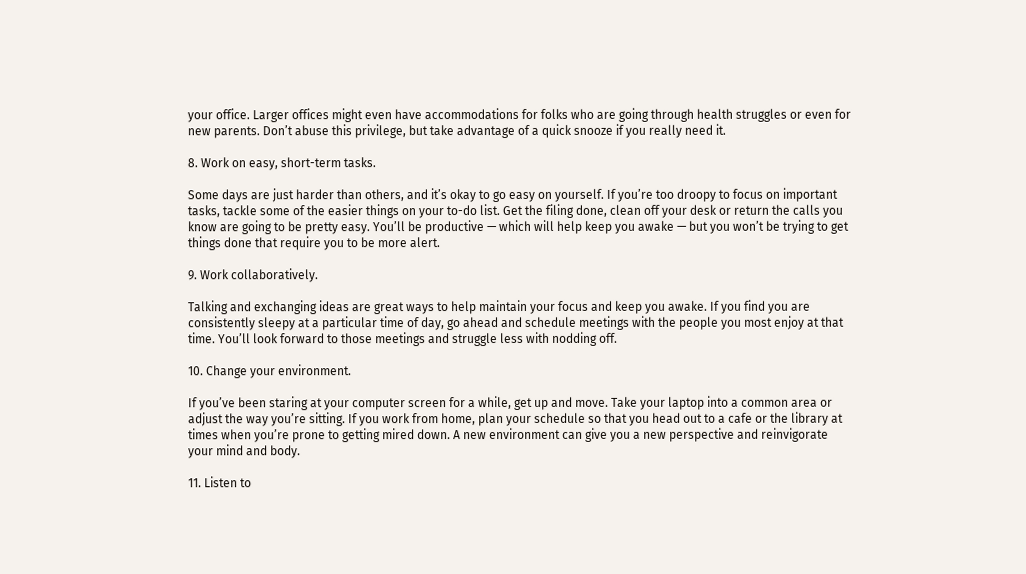your office. Larger offices might even have accommodations for folks who are going through health struggles or even for new parents. Don’t abuse this privilege, but take advantage of a quick snooze if you really need it.

8. Work on easy, short-term tasks.

Some days are just harder than others, and it’s okay to go easy on yourself. If you’re too droopy to focus on important tasks, tackle some of the easier things on your to-do list. Get the filing done, clean off your desk or return the calls you know are going to be pretty easy. You’ll be productive — which will help keep you awake — but you won’t be trying to get things done that require you to be more alert.

9. Work collaboratively.

Talking and exchanging ideas are great ways to help maintain your focus and keep you awake. If you find you are consistently sleepy at a particular time of day, go ahead and schedule meetings with the people you most enjoy at that time. You’ll look forward to those meetings and struggle less with nodding off.

10. Change your environment.

If you’ve been staring at your computer screen for a while, get up and move. Take your laptop into a common area or adjust the way you’re sitting. If you work from home, plan your schedule so that you head out to a cafe or the library at times when you’re prone to getting mired down. A new environment can give you a new perspective and reinvigorate your mind and body.

11. Listen to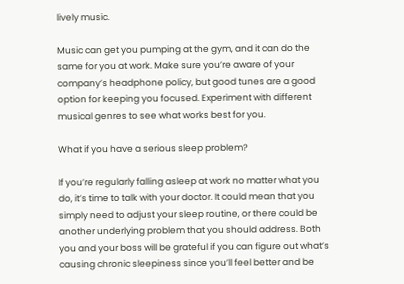lively music.

Music can get you pumping at the gym, and it can do the same for you at work. Make sure you’re aware of your company’s headphone policy, but good tunes are a good option for keeping you focused. Experiment with different musical genres to see what works best for you.

What if you have a serious sleep problem?

If you’re regularly falling asleep at work no matter what you do, it’s time to talk with your doctor. It could mean that you simply need to adjust your sleep routine, or there could be another underlying problem that you should address. Both you and your boss will be grateful if you can figure out what’s causing chronic sleepiness since you’ll feel better and be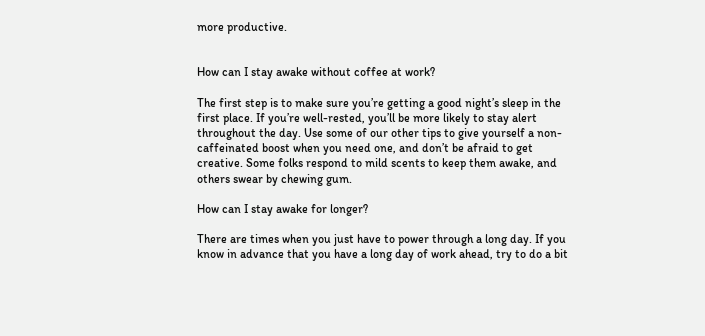more productive.


How can I stay awake without coffee at work?

The first step is to make sure you’re getting a good night’s sleep in the first place. If you’re well-rested, you’ll be more likely to stay alert throughout the day. Use some of our other tips to give yourself a non-caffeinated boost when you need one, and don’t be afraid to get creative. Some folks respond to mild scents to keep them awake, and others swear by chewing gum.

How can I stay awake for longer?

There are times when you just have to power through a long day. If you know in advance that you have a long day of work ahead, try to do a bit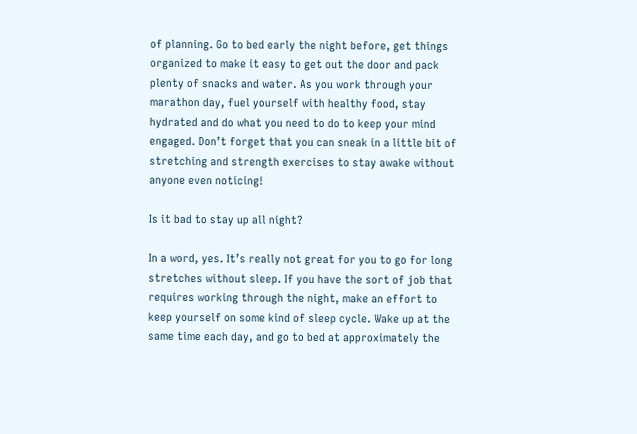of planning. Go to bed early the night before, get things organized to make it easy to get out the door and pack plenty of snacks and water. As you work through your marathon day, fuel yourself with healthy food, stay hydrated and do what you need to do to keep your mind engaged. Don’t forget that you can sneak in a little bit of stretching and strength exercises to stay awake without anyone even noticing!

Is it bad to stay up all night?

In a word, yes. It’s really not great for you to go for long stretches without sleep. If you have the sort of job that requires working through the night, make an effort to keep yourself on some kind of sleep cycle. Wake up at the same time each day, and go to bed at approximately the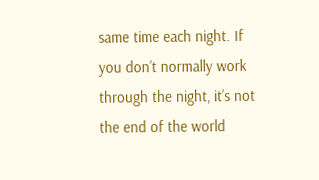same time each night. If you don’t normally work through the night, it’s not the end of the world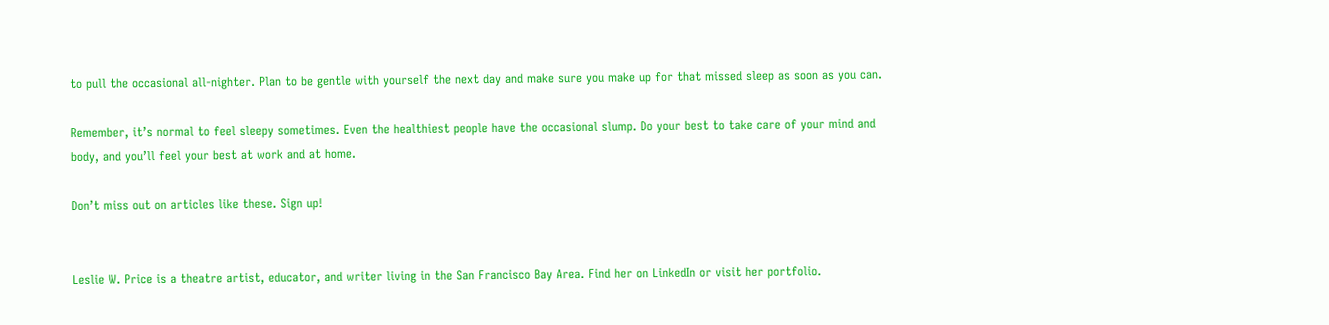to pull the occasional all-nighter. Plan to be gentle with yourself the next day and make sure you make up for that missed sleep as soon as you can.

Remember, it’s normal to feel sleepy sometimes. Even the healthiest people have the occasional slump. Do your best to take care of your mind and body, and you’ll feel your best at work and at home.

Don’t miss out on articles like these. Sign up!


Leslie W. Price is a theatre artist, educator, and writer living in the San Francisco Bay Area. Find her on LinkedIn or visit her portfolio.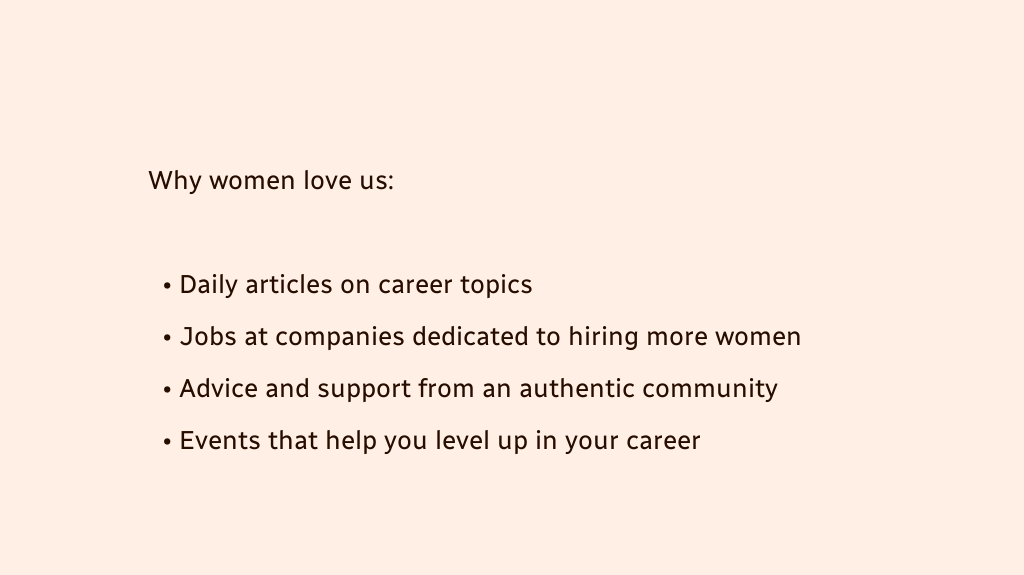Why women love us:

  • Daily articles on career topics
  • Jobs at companies dedicated to hiring more women
  • Advice and support from an authentic community
  • Events that help you level up in your career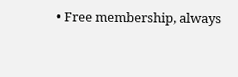• Free membership, always